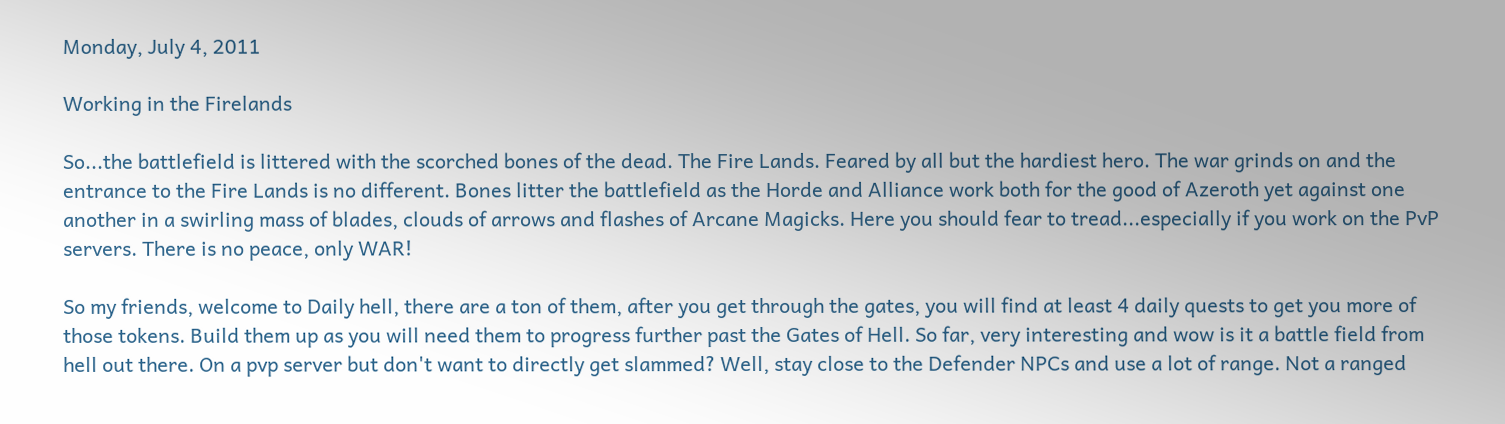Monday, July 4, 2011

Working in the Firelands

So...the battlefield is littered with the scorched bones of the dead. The Fire Lands. Feared by all but the hardiest hero. The war grinds on and the entrance to the Fire Lands is no different. Bones litter the battlefield as the Horde and Alliance work both for the good of Azeroth yet against one another in a swirling mass of blades, clouds of arrows and flashes of Arcane Magicks. Here you should fear to tread...especially if you work on the PvP servers. There is no peace, only WAR!

So my friends, welcome to Daily hell, there are a ton of them, after you get through the gates, you will find at least 4 daily quests to get you more of those tokens. Build them up as you will need them to progress further past the Gates of Hell. So far, very interesting and wow is it a battle field from hell out there. On a pvp server but don't want to directly get slammed? Well, stay close to the Defender NPCs and use a lot of range. Not a ranged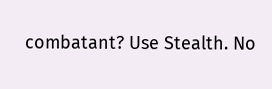combatant? Use Stealth. No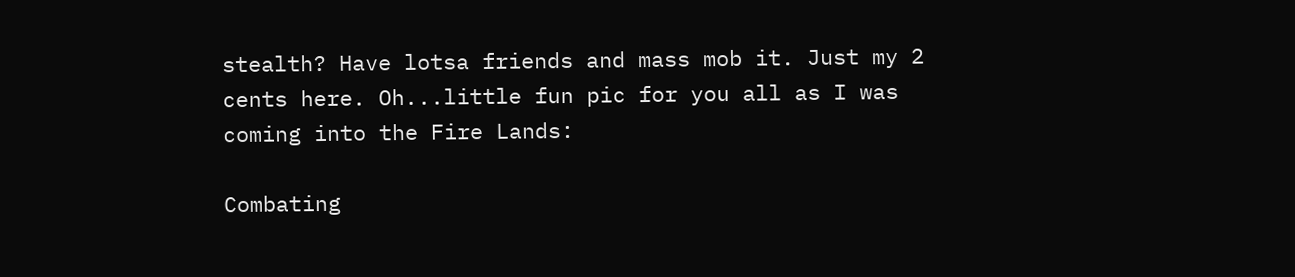stealth? Have lotsa friends and mass mob it. Just my 2 cents here. Oh...little fun pic for you all as I was coming into the Fire Lands:

Combating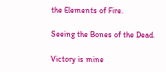the Elements of Fire.

Seeing the Bones of the Dead.

Victory is mine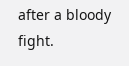after a bloody fight.